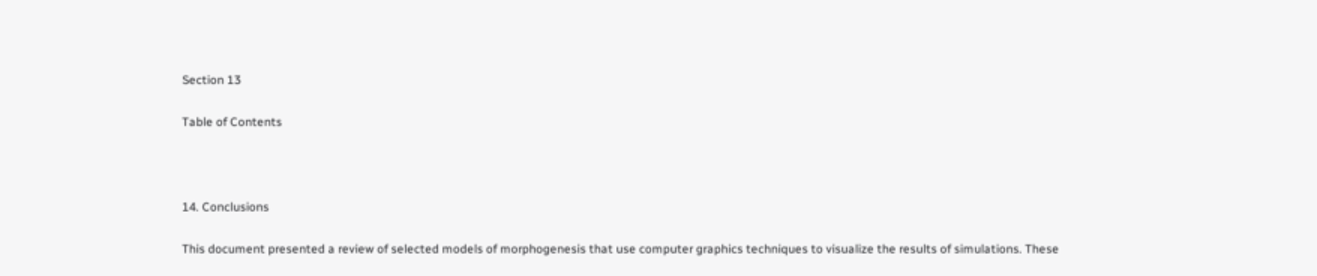Section 13

Table of Contents



14. Conclusions

This document presented a review of selected models of morphogenesis that use computer graphics techniques to visualize the results of simulations. These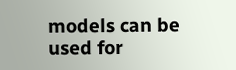models can be used for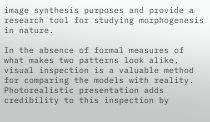image synthesis purposes and provide a research tool for studying morphogenesis in nature.

In the absence of formal measures of what makes two patterns look alike, visual inspection is a valuable method for comparing the models with reality. Photorealistic presentation adds credibility to this inspection by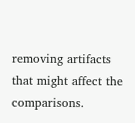removing artifacts that might affect the comparisons.